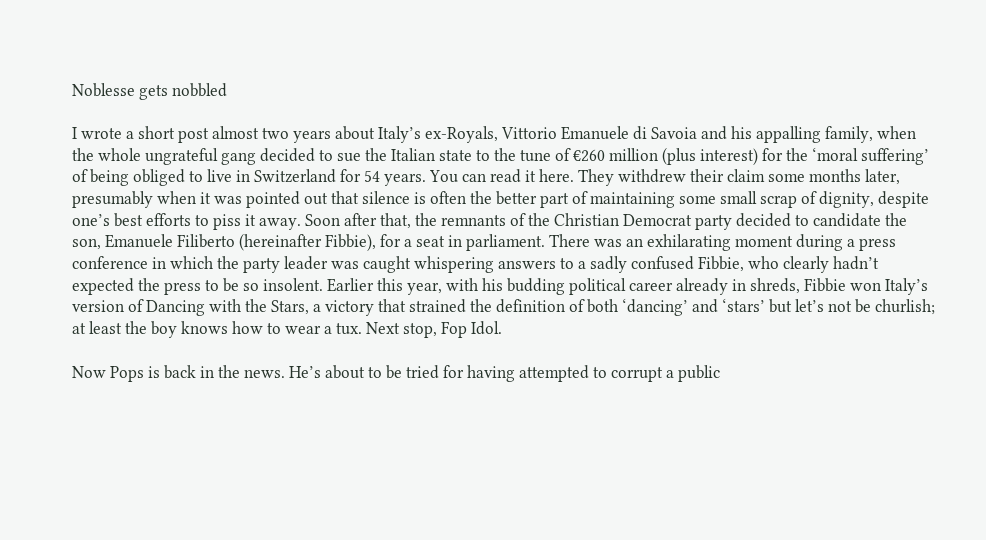Noblesse gets nobbled

I wrote a short post almost two years about Italy’s ex-Royals, Vittorio Emanuele di Savoia and his appalling family, when the whole ungrateful gang decided to sue the Italian state to the tune of €260 million (plus interest) for the ‘moral suffering’ of being obliged to live in Switzerland for 54 years. You can read it here. They withdrew their claim some months later, presumably when it was pointed out that silence is often the better part of maintaining some small scrap of dignity, despite one’s best efforts to piss it away. Soon after that, the remnants of the Christian Democrat party decided to candidate the son, Emanuele Filiberto (hereinafter Fibbie), for a seat in parliament. There was an exhilarating moment during a press conference in which the party leader was caught whispering answers to a sadly confused Fibbie, who clearly hadn’t expected the press to be so insolent. Earlier this year, with his budding political career already in shreds, Fibbie won Italy’s version of Dancing with the Stars, a victory that strained the definition of both ‘dancing’ and ‘stars’ but let’s not be churlish; at least the boy knows how to wear a tux. Next stop, Fop Idol.

Now Pops is back in the news. He’s about to be tried for having attempted to corrupt a public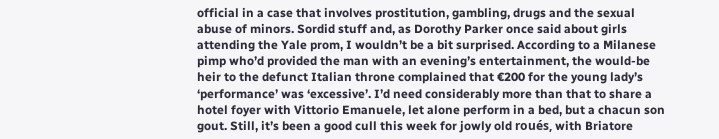official in a case that involves prostitution, gambling, drugs and the sexual abuse of minors. Sordid stuff and, as Dorothy Parker once said about girls attending the Yale prom, I wouldn’t be a bit surprised. According to a Milanese pimp who’d provided the man with an evening’s entertainment, the would-be heir to the defunct Italian throne complained that €200 for the young lady’s ‘performance’ was ‘excessive’. I’d need considerably more than that to share a hotel foyer with Vittorio Emanuele, let alone perform in a bed, but a chacun son gout. Still, it’s been a good cull this week for jowly old roués, with Briatore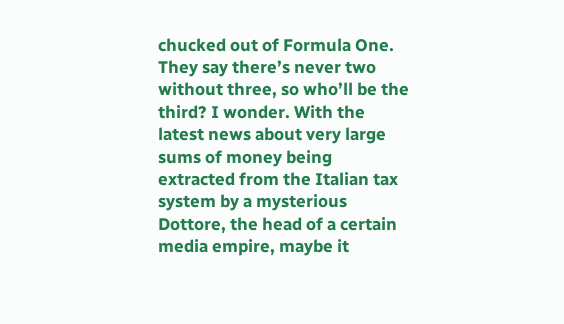chucked out of Formula One. They say there’s never two without three, so who’ll be the third? I wonder. With the latest news about very large sums of money being extracted from the Italian tax system by a mysterious Dottore, the head of a certain media empire, maybe it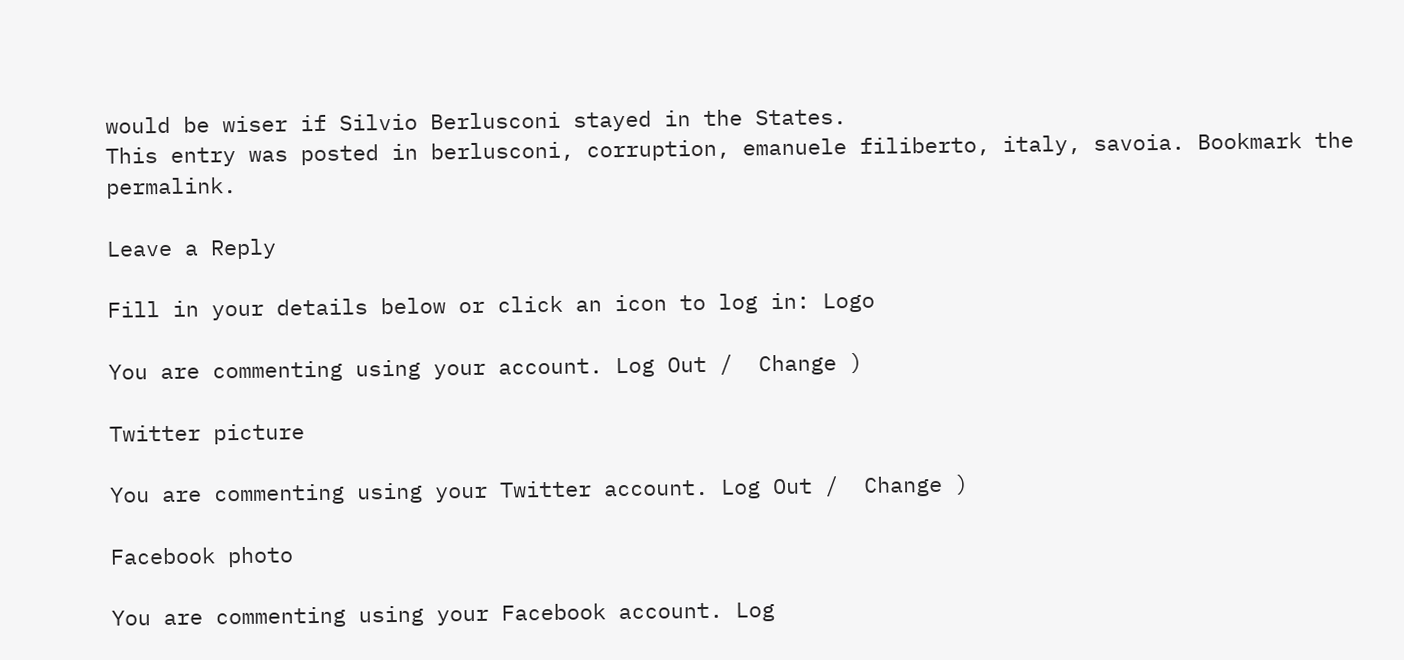would be wiser if Silvio Berlusconi stayed in the States.
This entry was posted in berlusconi, corruption, emanuele filiberto, italy, savoia. Bookmark the permalink.

Leave a Reply

Fill in your details below or click an icon to log in: Logo

You are commenting using your account. Log Out /  Change )

Twitter picture

You are commenting using your Twitter account. Log Out /  Change )

Facebook photo

You are commenting using your Facebook account. Log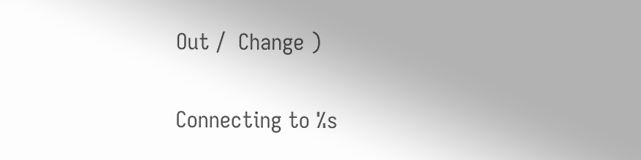Out /  Change )

Connecting to %s